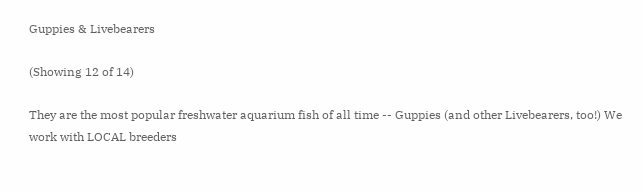Guppies & Livebearers

(Showing 12 of 14)

They are the most popular freshwater aquarium fish of all time -- Guppies (and other Livebearers, too!) We work with LOCAL breeders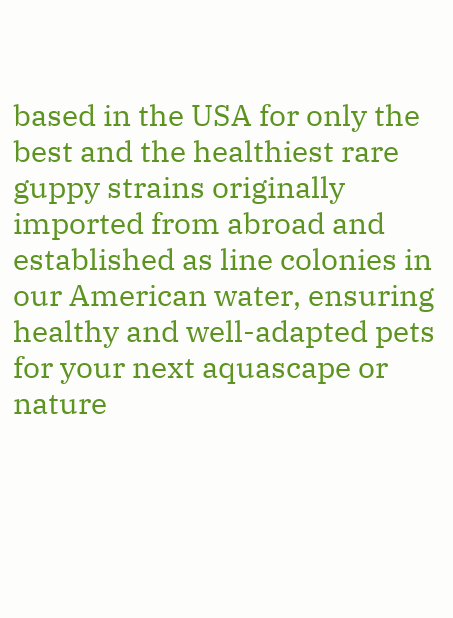based in the USA for only the best and the healthiest rare guppy strains originally imported from abroad and established as line colonies in our American water, ensuring healthy and well-adapted pets for your next aquascape or nature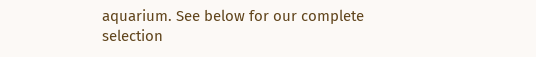aquarium. See below for our complete selection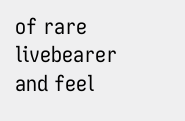of rare livebearer and feel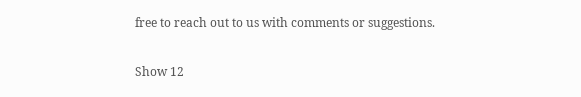free to reach out to us with comments or suggestions.

Show 12